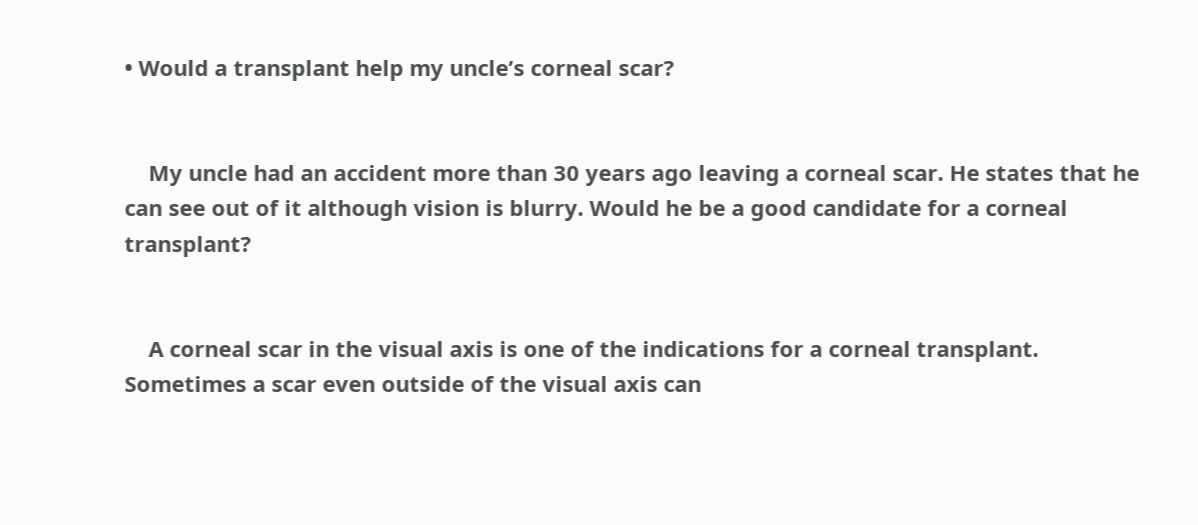• Would a transplant help my uncle’s corneal scar?


    My uncle had an accident more than 30 years ago leaving a corneal scar. He states that he can see out of it although vision is blurry. Would he be a good candidate for a corneal transplant?


    A corneal scar in the visual axis is one of the indications for a corneal transplant. Sometimes a scar even outside of the visual axis can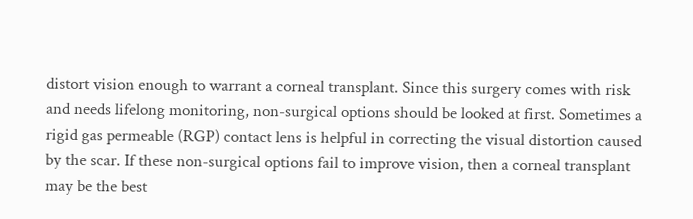distort vision enough to warrant a corneal transplant. Since this surgery comes with risk and needs lifelong monitoring, non-surgical options should be looked at first. Sometimes a rigid gas permeable (RGP) contact lens is helpful in correcting the visual distortion caused by the scar. If these non-surgical options fail to improve vision, then a corneal transplant may be the best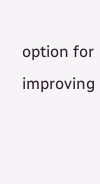option for improving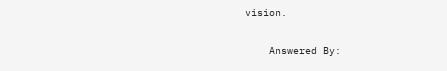vision.

    Answered By: